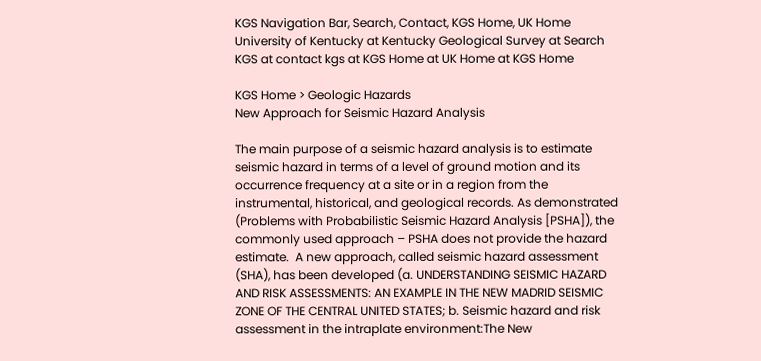KGS Navigation Bar, Search, Contact, KGS Home, UK Home University of Kentucky at Kentucky Geological Survey at Search KGS at contact kgs at KGS Home at UK Home at KGS Home

KGS Home > Geologic Hazards
New Approach for Seismic Hazard Analysis

The main purpose of a seismic hazard analysis is to estimate seismic hazard in terms of a level of ground motion and its occurrence frequency at a site or in a region from the instrumental, historical, and geological records. As demonstrated (Problems with Probabilistic Seismic Hazard Analysis [PSHA]), the commonly used approach – PSHA does not provide the hazard estimate.  A new approach, called seismic hazard assessment (SHA), has been developed (a. UNDERSTANDING SEISMIC HAZARD AND RISK ASSESSMENTS: AN EXAMPLE IN THE NEW MADRID SEISMIC ZONE OF THE CENTRAL UNITED STATES; b. Seismic hazard and risk assessment in the intraplate environment:The New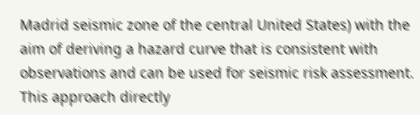Madrid seismic zone of the central United States) with the aim of deriving a hazard curve that is consistent with observations and can be used for seismic risk assessment. This approach directly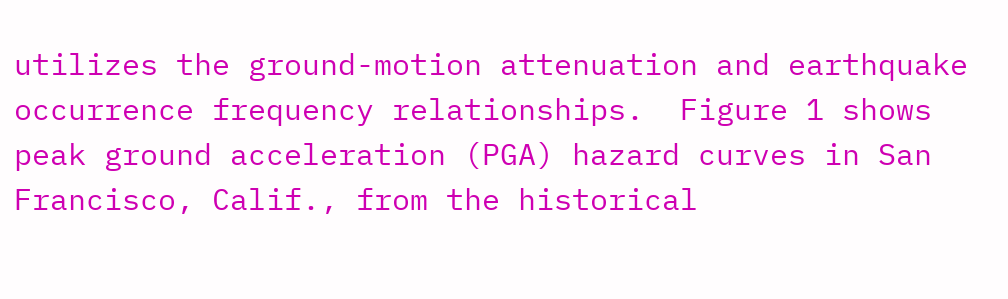utilizes the ground-motion attenuation and earthquake occurrence frequency relationships.  Figure 1 shows peak ground acceleration (PGA) hazard curves in San Francisco, Calif., from the historical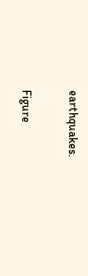earthquakes.

Figure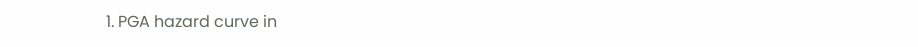1. PGA hazard curve in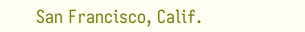San Francisco, Calif.